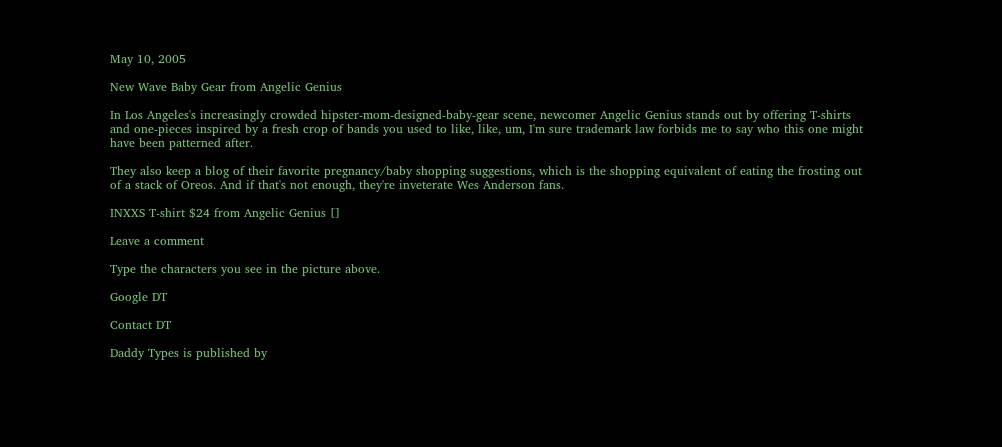May 10, 2005

New Wave Baby Gear from Angelic Genius

In Los Angeles's increasingly crowded hipster-mom-designed-baby-gear scene, newcomer Angelic Genius stands out by offering T-shirts and one-pieces inspired by a fresh crop of bands you used to like, like, um, I'm sure trademark law forbids me to say who this one might have been patterned after.

They also keep a blog of their favorite pregnancy/baby shopping suggestions, which is the shopping equivalent of eating the frosting out of a stack of Oreos. And if that's not enough, they're inveterate Wes Anderson fans.

INXXS T-shirt $24 from Angelic Genius []

Leave a comment

Type the characters you see in the picture above.

Google DT

Contact DT

Daddy Types is published by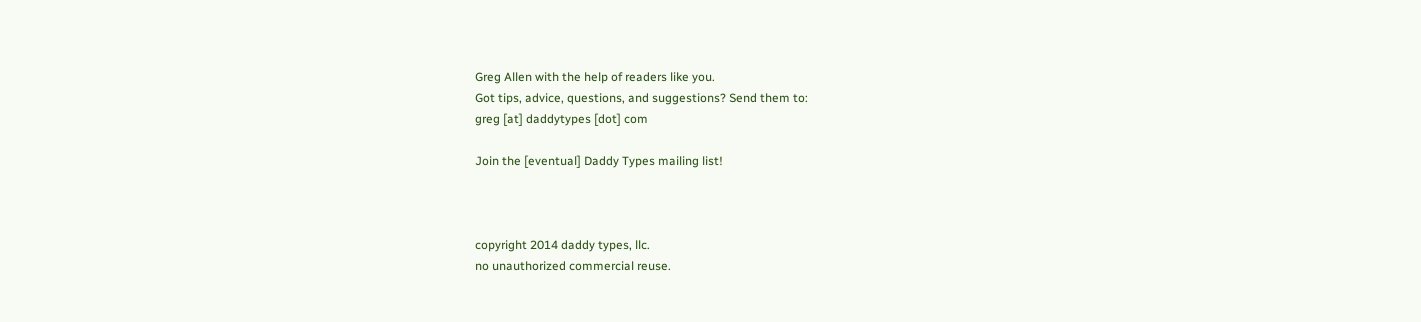Greg Allen with the help of readers like you.
Got tips, advice, questions, and suggestions? Send them to:
greg [at] daddytypes [dot] com

Join the [eventual] Daddy Types mailing list!



copyright 2014 daddy types, llc.
no unauthorized commercial reuse.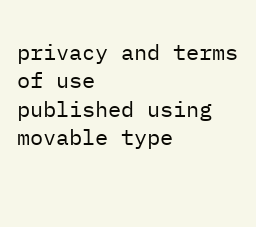privacy and terms of use
published using movable type